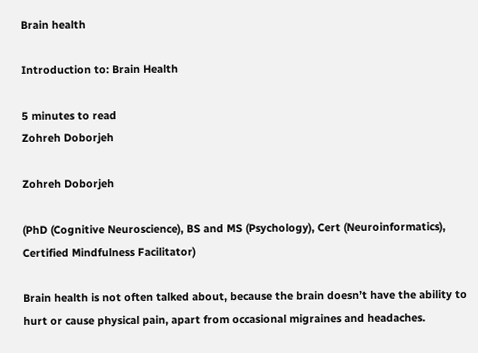Brain health

Introduction to: Brain Health

5 minutes to read
Zohreh Doborjeh

Zohreh Doborjeh

(PhD (Cognitive Neuroscience), BS and MS (Psychology), Cert (Neuroinformatics), Certified Mindfulness Facilitator)

Brain health is not often talked about, because the brain doesn’t have the ability to hurt or cause physical pain, apart from occasional migraines and headaches.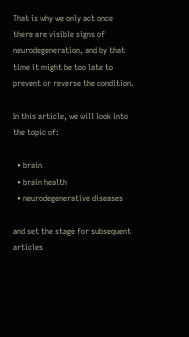That is why we only act once there are visible signs of neurodegeneration, and by that time it might be too late to prevent or reverse the condition.

In this article, we will look into the topic of:

  • brain
  • brain health
  • neurodegenerative diseases

and set the stage for subsequent articles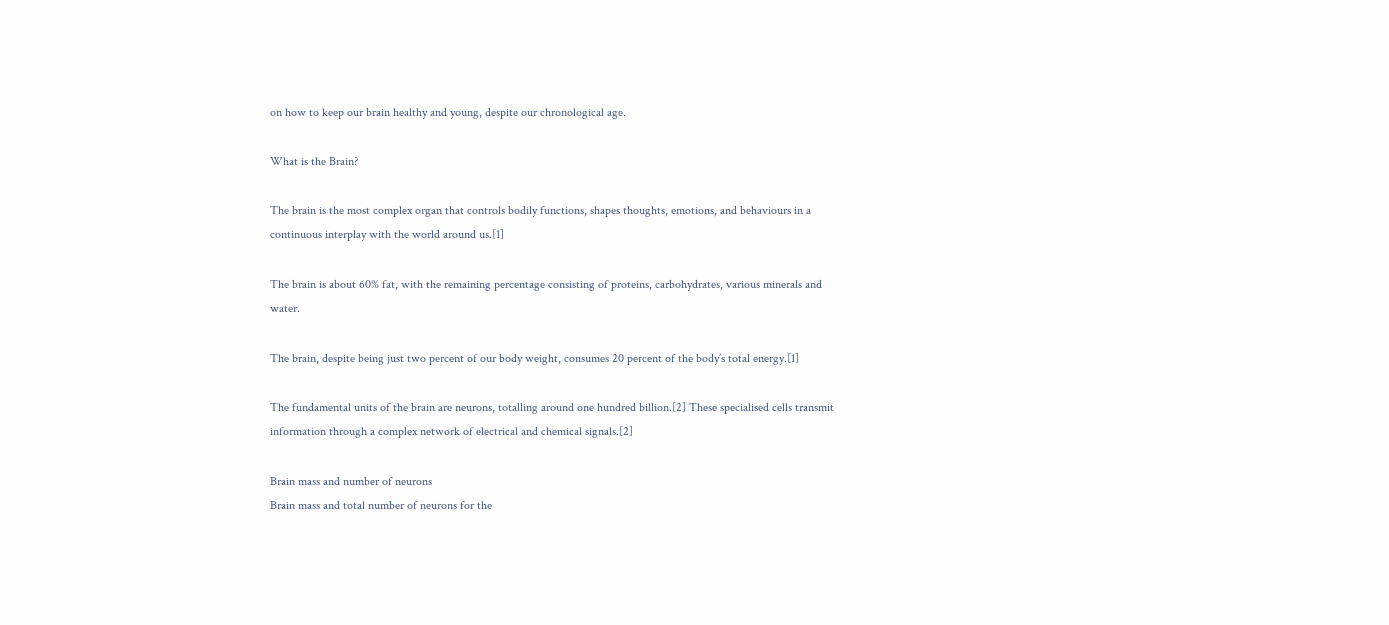on how to keep our brain healthy and young, despite our chronological age.

What is the Brain?

The brain is the most complex organ that controls bodily functions, shapes thoughts, emotions, and behaviours in a continuous interplay with the world around us.[1]

The brain is about 60% fat, with the remaining percentage consisting of proteins, carbohydrates, various minerals and water.

The brain, despite being just two percent of our body weight, consumes 20 percent of the body’s total energy.[1]

The fundamental units of the brain are neurons, totalling around one hundred billion.[2] These specialised cells transmit information through a complex network of electrical and chemical signals.[2]

Brain mass and number of neurons
Brain mass and total number of neurons for the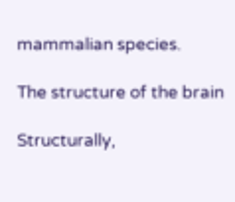mammalian species.

The structure of the brain

Structurally,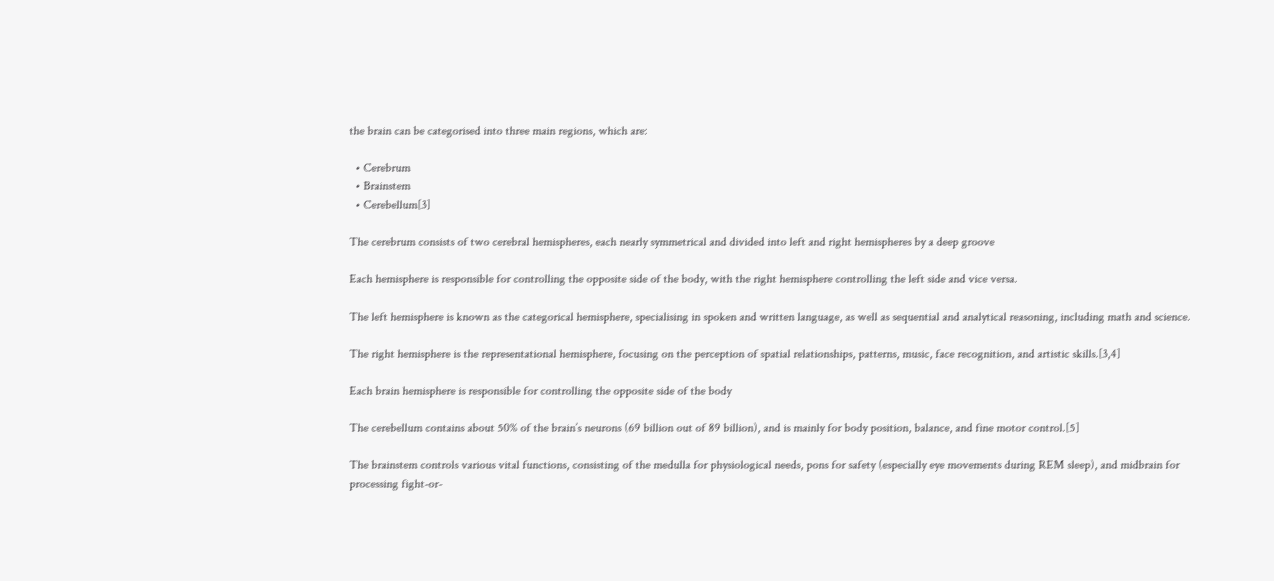the brain can be categorised into three main regions, which are:

  • Cerebrum
  • Brainstem
  • Cerebellum[3]

The cerebrum consists of two cerebral hemispheres, each nearly symmetrical and divided into left and right hemispheres by a deep groove

Each hemisphere is responsible for controlling the opposite side of the body, with the right hemisphere controlling the left side and vice versa.

The left hemisphere is known as the categorical hemisphere, specialising in spoken and written language, as well as sequential and analytical reasoning, including math and science.

The right hemisphere is the representational hemisphere, focusing on the perception of spatial relationships, patterns, music, face recognition, and artistic skills.[3,4]

Each brain hemisphere is responsible for controlling the opposite side of the body

The cerebellum contains about 50% of the brain’s neurons (69 billion out of 89 billion), and is mainly for body position, balance, and fine motor control.[5]

The brainstem controls various vital functions, consisting of the medulla for physiological needs, pons for safety (especially eye movements during REM sleep), and midbrain for processing fight-or-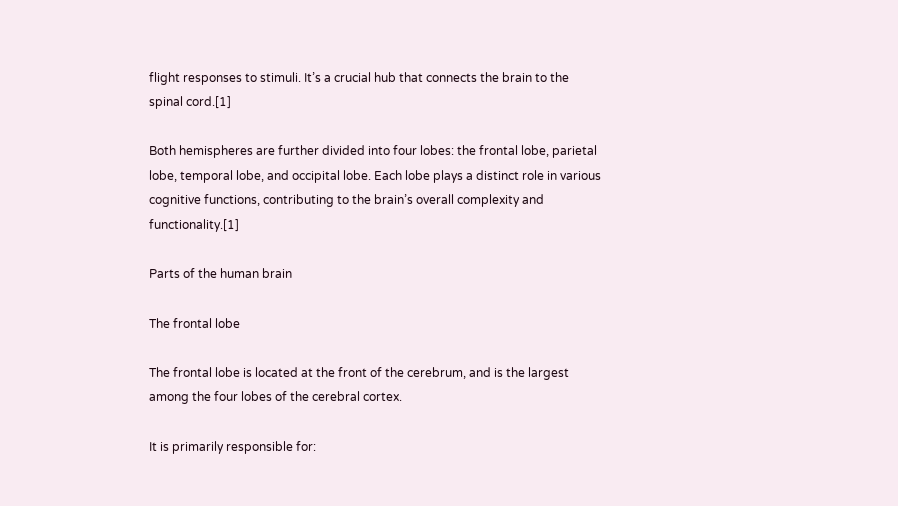flight responses to stimuli. It’s a crucial hub that connects the brain to the spinal cord.[1]

Both hemispheres are further divided into four lobes: the frontal lobe, parietal lobe, temporal lobe, and occipital lobe. Each lobe plays a distinct role in various cognitive functions, contributing to the brain’s overall complexity and functionality.[1]

Parts of the human brain

The frontal lobe

The frontal lobe is located at the front of the cerebrum, and is the largest among the four lobes of the cerebral cortex.

It is primarily responsible for: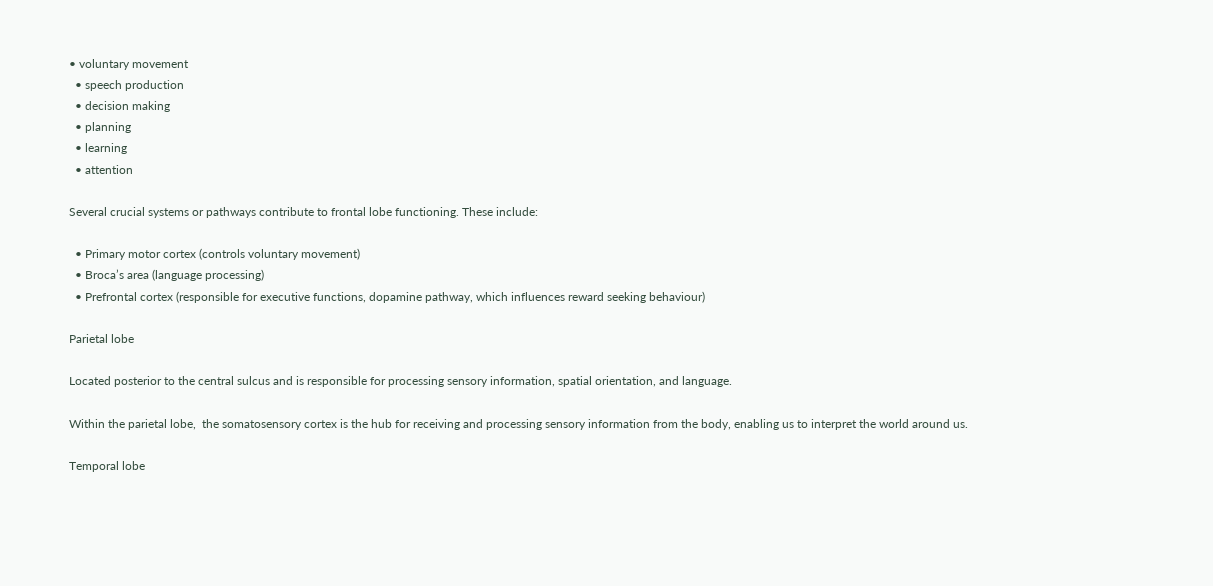• voluntary movement
  • speech production
  • decision making
  • planning
  • learning
  • attention

Several crucial systems or pathways contribute to frontal lobe functioning. These include:

  • Primary motor cortex (controls voluntary movement)
  • Broca’s area (language processing)
  • Prefrontal cortex (responsible for executive functions, dopamine pathway, which influences reward seeking behaviour)

Parietal lobe

Located posterior to the central sulcus and is responsible for processing sensory information, spatial orientation, and language.

Within the parietal lobe,  the somatosensory cortex is the hub for receiving and processing sensory information from the body, enabling us to interpret the world around us.

Temporal lobe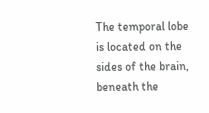The temporal lobe is located on the sides of the brain, beneath the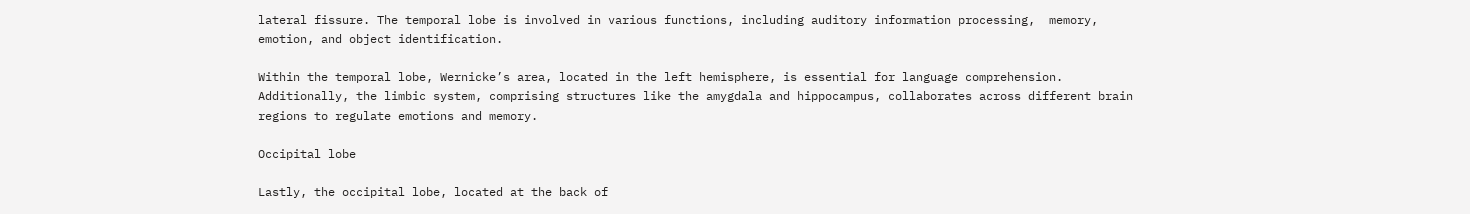lateral fissure. The temporal lobe is involved in various functions, including auditory information processing,  memory, emotion, and object identification.

Within the temporal lobe, Wernicke’s area, located in the left hemisphere, is essential for language comprehension. Additionally, the limbic system, comprising structures like the amygdala and hippocampus, collaborates across different brain regions to regulate emotions and memory.

Occipital lobe

Lastly, the occipital lobe, located at the back of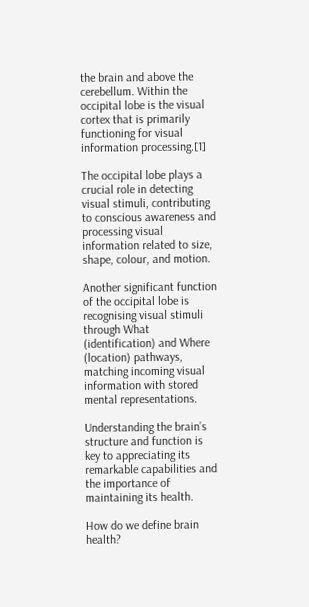the brain and above the cerebellum. Within the occipital lobe is the visual cortex that is primarily functioning for visual information processing.[1]

The occipital lobe plays a crucial role in detecting visual stimuli, contributing to conscious awareness and processing visual information related to size, shape, colour, and motion.

Another significant function of the occipital lobe is recognising visual stimuli through What (identification) and Where (location) pathways,  matching incoming visual information with stored mental representations.

Understanding the brain’s structure and function is key to appreciating its remarkable capabilities and the importance of maintaining its health.

How do we define brain health?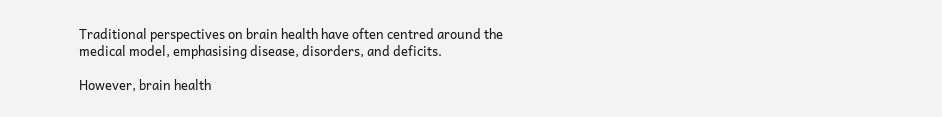Traditional perspectives on brain health have often centred around the medical model, emphasising disease, disorders, and deficits.

However, brain health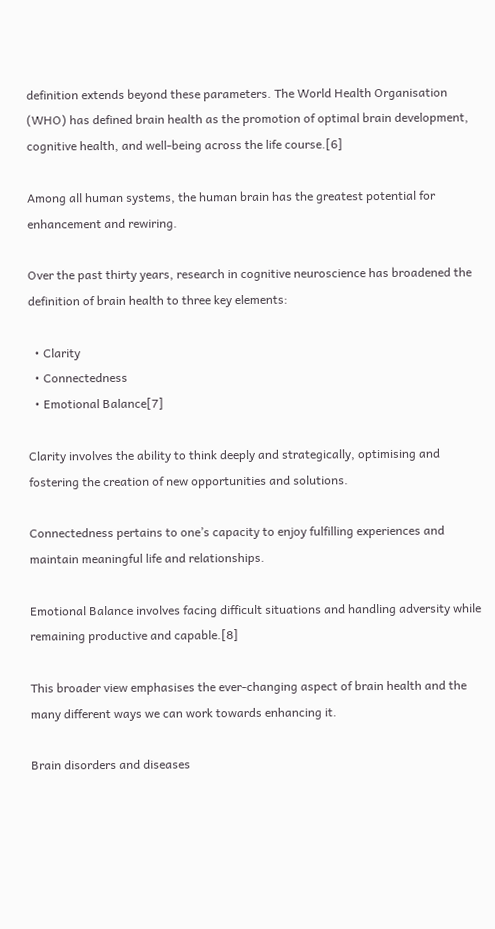definition extends beyond these parameters. The World Health Organisation (WHO) has defined brain health as the promotion of optimal brain development, cognitive health, and well-being across the life course.[6]

Among all human systems, the human brain has the greatest potential for enhancement and rewiring.

Over the past thirty years, research in cognitive neuroscience has broadened the definition of brain health to three key elements:

  • Clarity
  • Connectedness
  • Emotional Balance[7]

Clarity involves the ability to think deeply and strategically, optimising and fostering the creation of new opportunities and solutions.

Connectedness pertains to one’s capacity to enjoy fulfilling experiences and maintain meaningful life and relationships.

Emotional Balance involves facing difficult situations and handling adversity while remaining productive and capable.[8]

This broader view emphasises the ever-changing aspect of brain health and the many different ways we can work towards enhancing it.

Brain disorders and diseases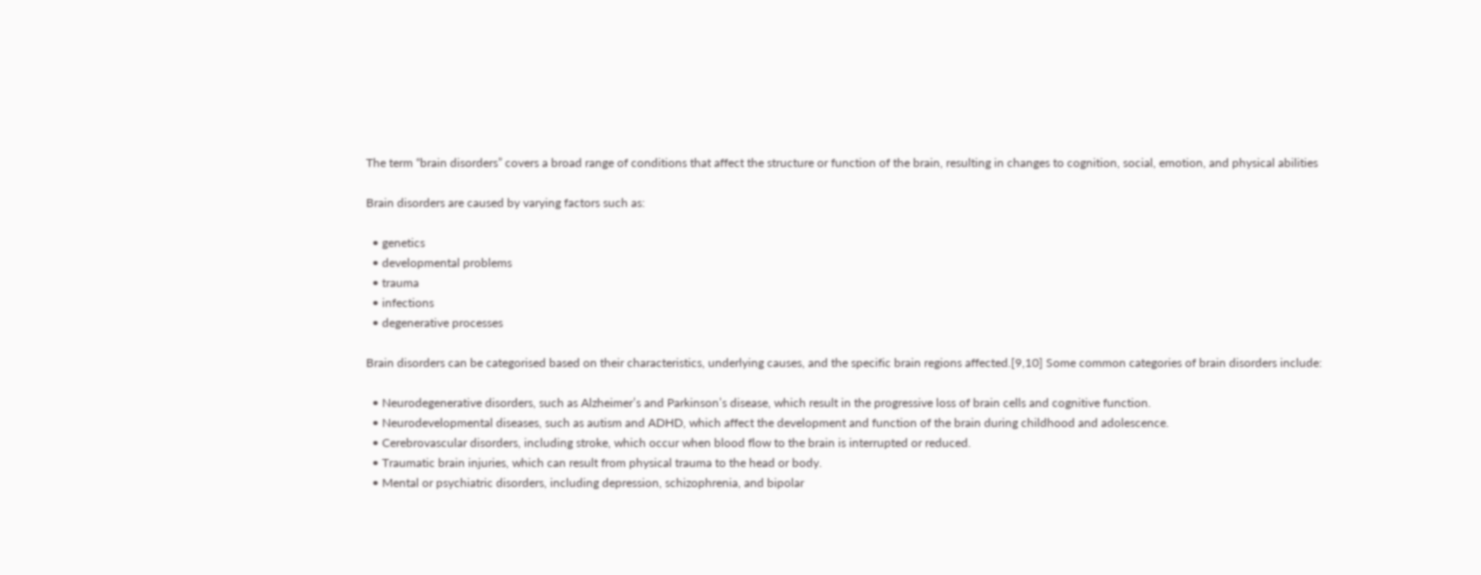The term “brain disorders” covers a broad range of conditions that affect the structure or function of the brain, resulting in changes to cognition, social, emotion, and physical abilities

Brain disorders are caused by varying factors such as:

  • genetics
  • developmental problems
  • trauma
  • infections
  • degenerative processes

Brain disorders can be categorised based on their characteristics, underlying causes, and the specific brain regions affected.[9,10] Some common categories of brain disorders include:

  • Neurodegenerative disorders, such as Alzheimer’s and Parkinson’s disease, which result in the progressive loss of brain cells and cognitive function.
  • Neurodevelopmental diseases, such as autism and ADHD, which affect the development and function of the brain during childhood and adolescence.
  • Cerebrovascular disorders, including stroke, which occur when blood flow to the brain is interrupted or reduced.
  • Traumatic brain injuries, which can result from physical trauma to the head or body.
  • Mental or psychiatric disorders, including depression, schizophrenia, and bipolar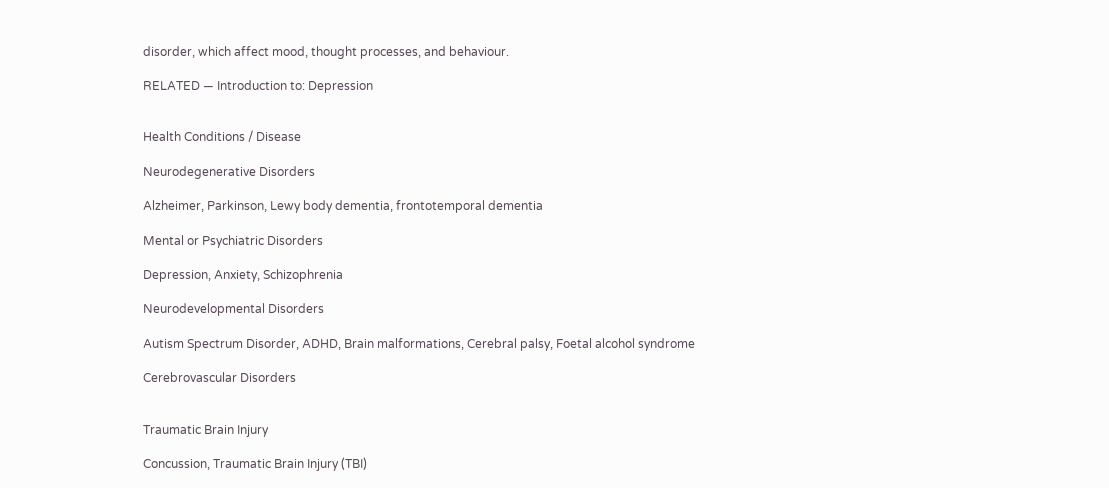disorder, which affect mood, thought processes, and behaviour.

RELATED — Introduction to: Depression


Health Conditions / Disease

Neurodegenerative Disorders

Alzheimer, Parkinson, Lewy body dementia, frontotemporal dementia

Mental or Psychiatric Disorders

Depression, Anxiety, Schizophrenia

Neurodevelopmental Disorders

Autism Spectrum Disorder, ADHD, Brain malformations, Cerebral palsy, Foetal alcohol syndrome

Cerebrovascular Disorders


Traumatic Brain Injury

Concussion, Traumatic Brain Injury (TBI)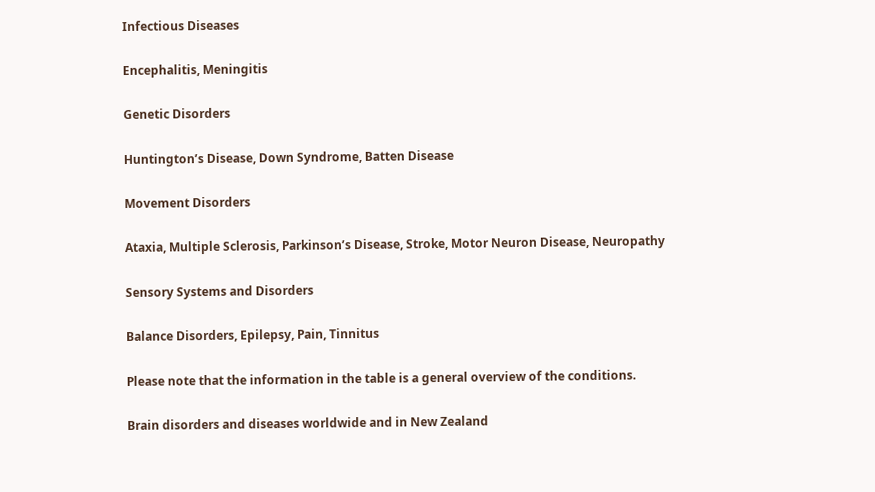Infectious Diseases

Encephalitis, Meningitis

Genetic Disorders

Huntington’s Disease, Down Syndrome, Batten Disease

Movement Disorders

Ataxia, Multiple Sclerosis, Parkinson’s Disease, Stroke, Motor Neuron Disease, Neuropathy

Sensory Systems and Disorders

Balance Disorders, Epilepsy, Pain, Tinnitus

Please note that the information in the table is a general overview of the conditions.

Brain disorders and diseases worldwide and in New Zealand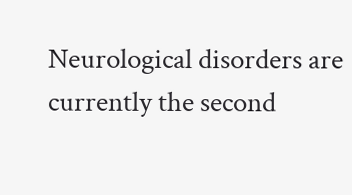Neurological disorders are currently the second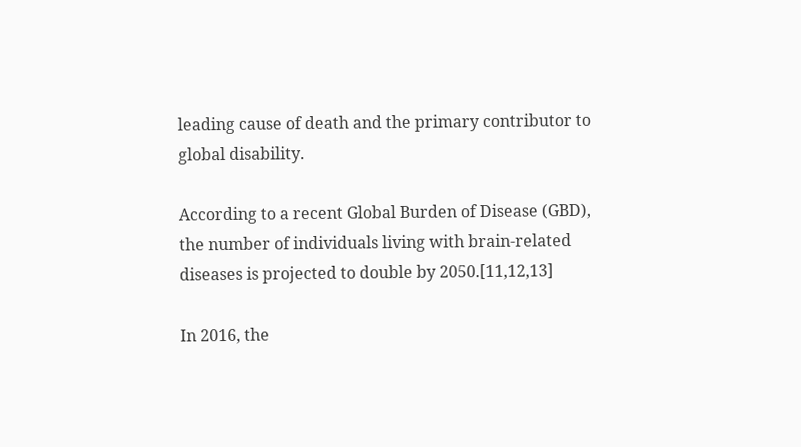leading cause of death and the primary contributor to global disability.

According to a recent Global Burden of Disease (GBD), the number of individuals living with brain-related diseases is projected to double by 2050.[11,12,13]

In 2016, the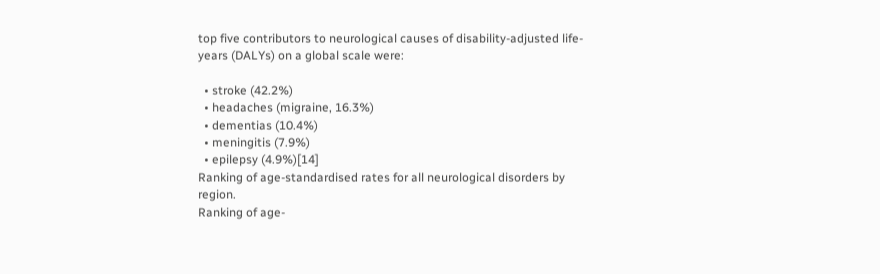top five contributors to neurological causes of disability-adjusted life-years (DALYs) on a global scale were:

  • stroke (42.2%)
  • headaches (migraine, 16.3%)
  • dementias (10.4%)
  • meningitis (7.9%)
  • epilepsy (4.9%)[14]
Ranking of age-standardised rates for all neurological disorders by region.
Ranking of age-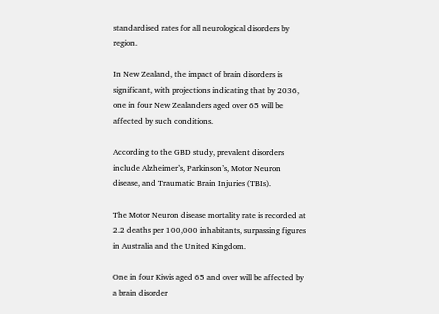standardised rates for all neurological disorders by region.

In New Zealand, the impact of brain disorders is significant, with projections indicating that by 2036, one in four New Zealanders aged over 65 will be affected by such conditions.

According to the GBD study, prevalent disorders include Alzheimer’s, Parkinson’s, Motor Neuron disease, and Traumatic Brain Injuries (TBIs).

The Motor Neuron disease mortality rate is recorded at 2.2 deaths per 100,000 inhabitants, surpassing figures in Australia and the United Kingdom.

One in four Kiwis aged 65 and over will be affected by a brain disorder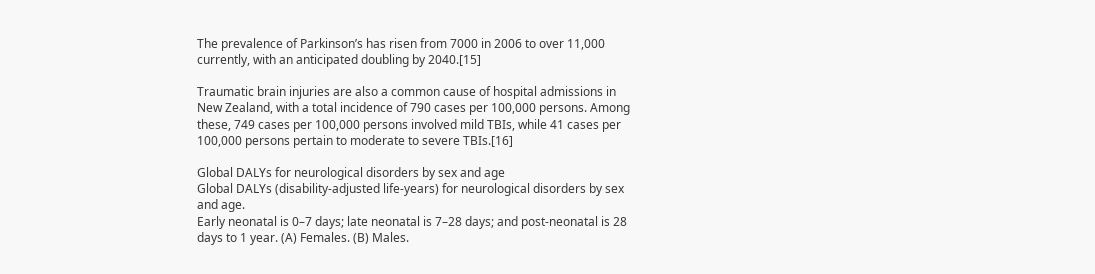The prevalence of Parkinson’s has risen from 7000 in 2006 to over 11,000 currently, with an anticipated doubling by 2040.[15]

Traumatic brain injuries are also a common cause of hospital admissions in New Zealand, with a total incidence of 790 cases per 100,000 persons. Among these, 749 cases per 100,000 persons involved mild TBIs, while 41 cases per 100,000 persons pertain to moderate to severe TBIs.[16]

Global DALYs for neurological disorders by sex and age
Global DALYs (disability-adjusted life-years) for neurological disorders by sex and age.
Early neonatal is 0–7 days; late neonatal is 7–28 days; and post-neonatal is 28 days to 1 year. (A) Females. (B) Males.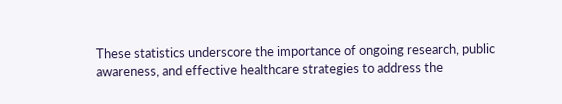These statistics underscore the importance of ongoing research, public awareness, and effective healthcare strategies to address the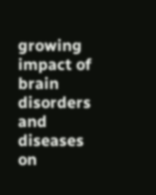growing impact of brain disorders and diseases on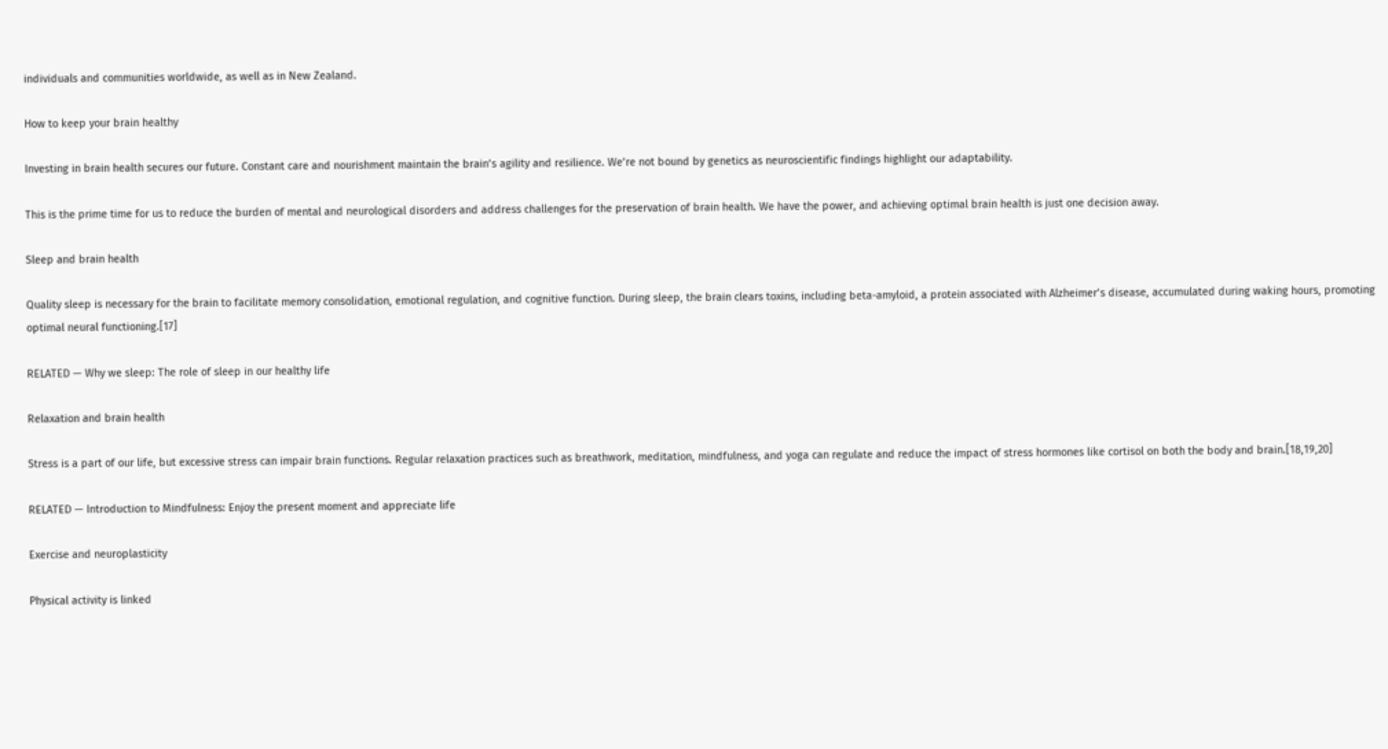individuals and communities worldwide, as well as in New Zealand.

How to keep your brain healthy

Investing in brain health secures our future. Constant care and nourishment maintain the brain’s agility and resilience. We’re not bound by genetics as neuroscientific findings highlight our adaptability.

This is the prime time for us to reduce the burden of mental and neurological disorders and address challenges for the preservation of brain health. We have the power, and achieving optimal brain health is just one decision away.

Sleep and brain health

Quality sleep is necessary for the brain to facilitate memory consolidation, emotional regulation, and cognitive function. During sleep, the brain clears toxins, including beta-amyloid, a protein associated with Alzheimer’s disease, accumulated during waking hours, promoting optimal neural functioning.[17]

RELATED — Why we sleep: The role of sleep in our healthy life

Relaxation and brain health

Stress is a part of our life, but excessive stress can impair brain functions. Regular relaxation practices such as breathwork, meditation, mindfulness, and yoga can regulate and reduce the impact of stress hormones like cortisol on both the body and brain.[18,19,20]

RELATED — Introduction to Mindfulness: Enjoy the present moment and appreciate life

Exercise and neuroplasticity

Physical activity is linked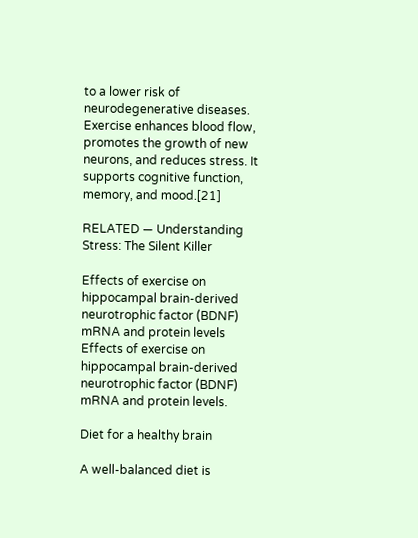to a lower risk of neurodegenerative diseases. Exercise enhances blood flow, promotes the growth of new neurons, and reduces stress. It supports cognitive function, memory, and mood.[21]

RELATED — Understanding Stress: The Silent Killer

Effects of exercise on hippocampal brain-derived neurotrophic factor (BDNF) mRNA and protein levels
Effects of exercise on hippocampal brain-derived neurotrophic factor (BDNF) mRNA and protein levels.

Diet for a healthy brain

A well-balanced diet is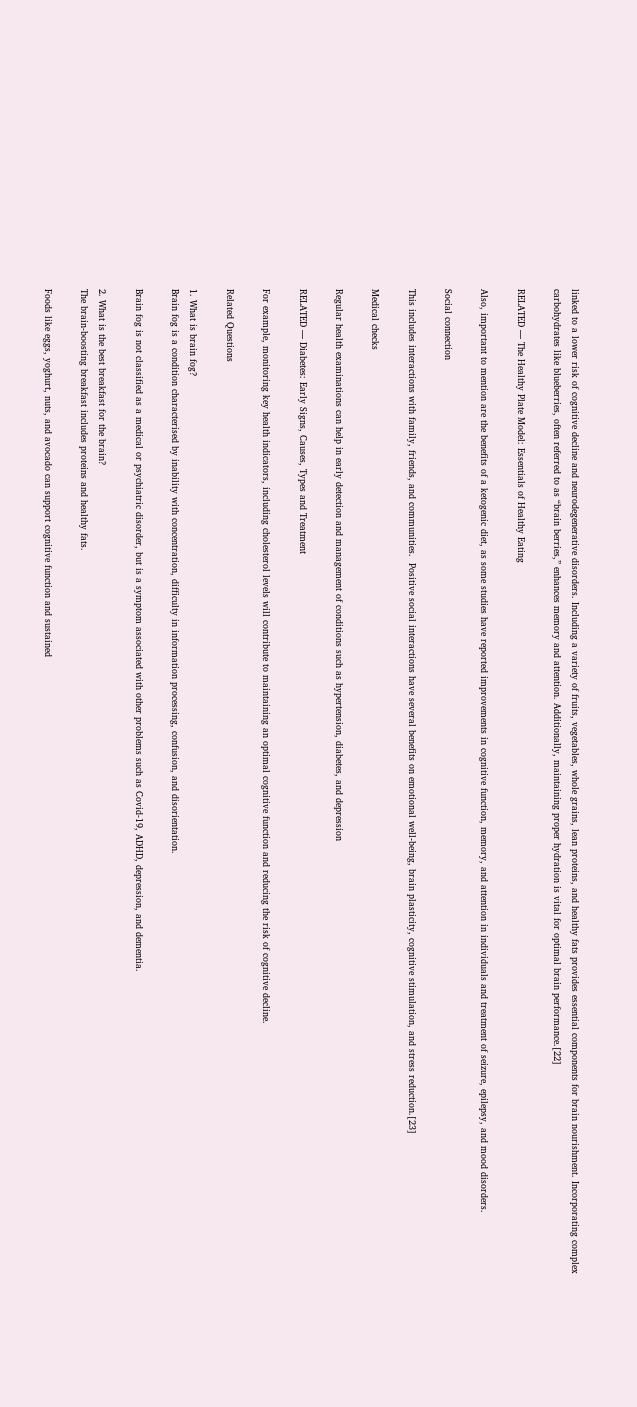linked to a lower risk of cognitive decline and neurodegenerative disorders. Including a variety of fruits, vegetables, whole grains, lean proteins, and healthy fats provides essential components for brain nourishment. Incorporating complex carbohydrates like blueberries, often referred to as “brain berries,” enhances memory and attention. Additionally, maintaining proper hydration is vital for optimal brain performance.[22]

RELATED — The Healthy Plate Model: Essentials of Healthy Eating

Also, important to mention are the benefits of a ketogenic diet, as some studies have reported improvements in cognitive function, memory, and attention in individuals and treatment of seizure, epilepsy, and mood disorders.

Social connection

This includes interactions with family, friends, and communities.  Positive social interactions have several benefits on emotional well-being, brain plasticity, cognitive stimulation, and stress reduction.[23]

Medical checks

Regular health examinations can help in early detection and management of conditions such as hypertension, diabetes, and depression

RELATED — Diabetes: Early Signs, Causes, Types and Treatment

For example, monitoring key health indicators, including cholesterol levels will contribute to maintaining an optimal cognitive function and reducing the risk of cognitive decline.

Related Questions

1. What is brain fog?
Brain fog is a condition characterised by inability with concentration, difficulty in information processing, confusion, and disorientation.

Brain fog is not classified as a medical or psychiatric disorder, but is a symptom associated with other problems such as Covid-19, ADHD, depression, and dementia.

2. What is the best breakfast for the brain?
The brain-boosting breakfast includes proteins and healthy fats.

Foods like eggs, yoghurt, nuts, and avocado can support cognitive function and sustained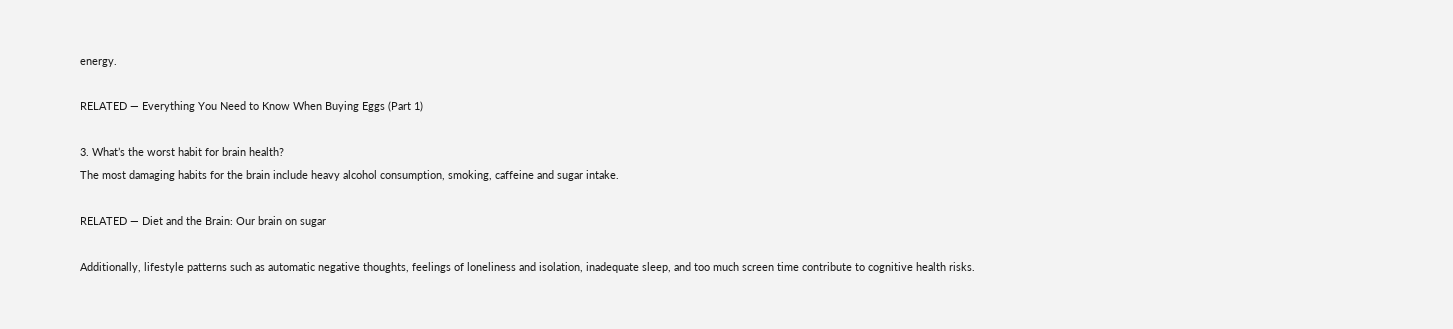energy.

RELATED — Everything You Need to Know When Buying Eggs (Part 1)

3. What’s the worst habit for brain health?
The most damaging habits for the brain include heavy alcohol consumption, smoking, caffeine and sugar intake.

RELATED — Diet and the Brain: Our brain on sugar

Additionally, lifestyle patterns such as automatic negative thoughts, feelings of loneliness and isolation, inadequate sleep, and too much screen time contribute to cognitive health risks.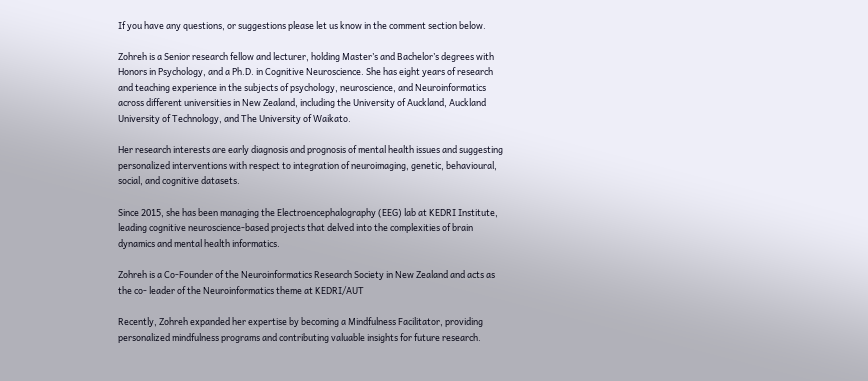If you have any questions, or suggestions please let us know in the comment section below.

Zohreh is a Senior research fellow and lecturer, holding Master’s and Bachelor’s degrees with Honors in Psychology, and a Ph.D. in Cognitive Neuroscience. She has eight years of research and teaching experience in the subjects of psychology, neuroscience, and Neuroinformatics across different universities in New Zealand, including the University of Auckland, Auckland University of Technology, and The University of Waikato.

Her research interests are early diagnosis and prognosis of mental health issues and suggesting personalized interventions with respect to integration of neuroimaging, genetic, behavioural, social, and cognitive datasets.

Since 2015, she has been managing the Electroencephalography (EEG) lab at KEDRI Institute, leading cognitive neuroscience-based projects that delved into the complexities of brain dynamics and mental health informatics.

Zohreh is a Co-Founder of the Neuroinformatics Research Society in New Zealand and acts as the co- leader of the Neuroinformatics theme at KEDRI/AUT

Recently, Zohreh expanded her expertise by becoming a Mindfulness Facilitator, providing personalized mindfulness programs and contributing valuable insights for future research.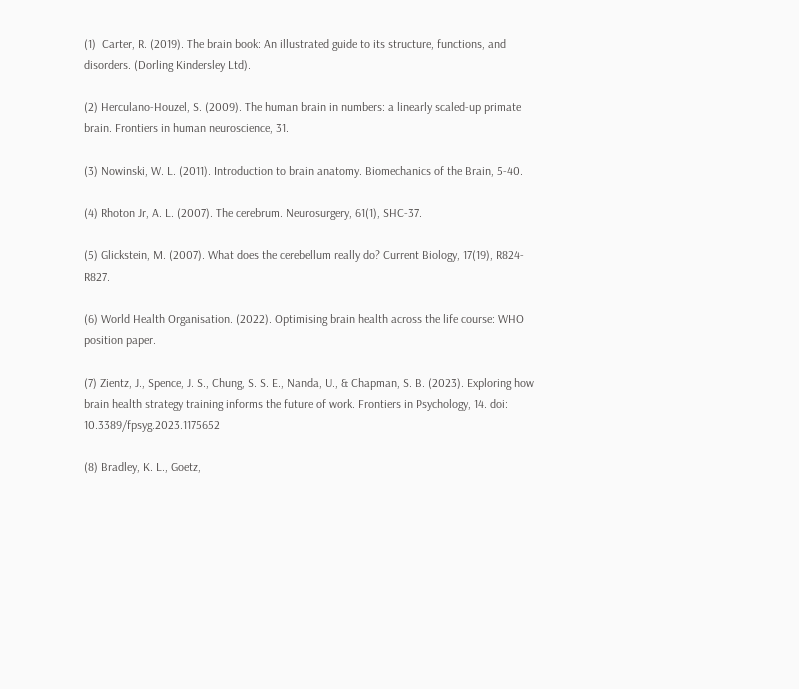(1)  Carter, R. (2019). The brain book: An illustrated guide to its structure, functions, and disorders. (Dorling Kindersley Ltd).

(2) Herculano-Houzel, S. (2009). The human brain in numbers: a linearly scaled-up primate brain. Frontiers in human neuroscience, 31.

(3) Nowinski, W. L. (2011). Introduction to brain anatomy. Biomechanics of the Brain, 5-40.

(4) Rhoton Jr, A. L. (2007). The cerebrum. Neurosurgery, 61(1), SHC-37.

(5) Glickstein, M. (2007). What does the cerebellum really do? Current Biology, 17(19), R824-R827.

(6) World Health Organisation. (2022). Optimising brain health across the life course: WHO position paper.

(7) Zientz, J., Spence, J. S., Chung, S. S. E., Nanda, U., & Chapman, S. B. (2023). Exploring how brain health strategy training informs the future of work. Frontiers in Psychology, 14. doi: 10.3389/fpsyg.2023.1175652

(8) Bradley, K. L., Goetz,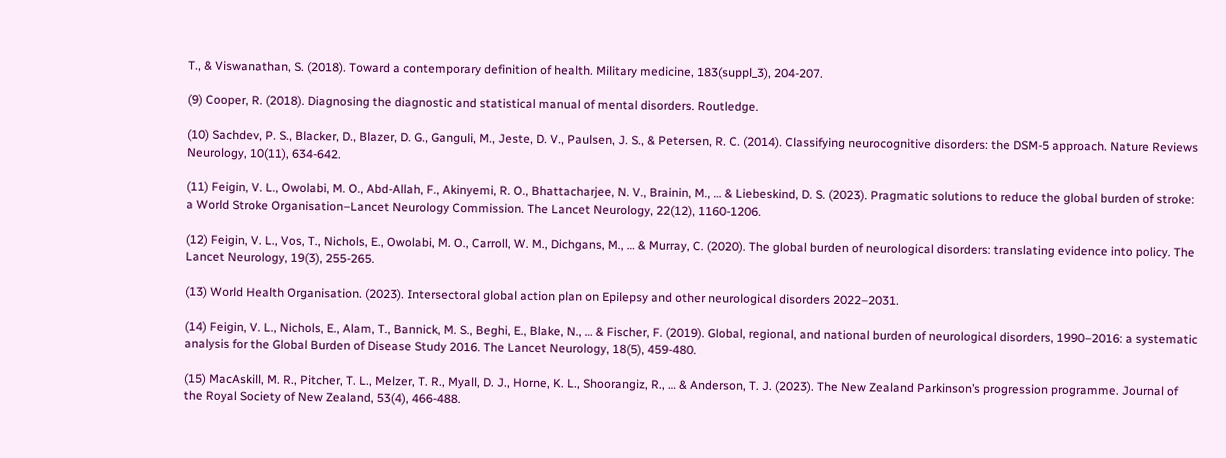T., & Viswanathan, S. (2018). Toward a contemporary definition of health. Military medicine, 183(suppl_3), 204-207.

(9) Cooper, R. (2018). Diagnosing the diagnostic and statistical manual of mental disorders. Routledge.

(10) Sachdev, P. S., Blacker, D., Blazer, D. G., Ganguli, M., Jeste, D. V., Paulsen, J. S., & Petersen, R. C. (2014). Classifying neurocognitive disorders: the DSM-5 approach. Nature Reviews Neurology, 10(11), 634-642.

(11) Feigin, V. L., Owolabi, M. O., Abd-Allah, F., Akinyemi, R. O., Bhattacharjee, N. V., Brainin, M., … & Liebeskind, D. S. (2023). Pragmatic solutions to reduce the global burden of stroke: a World Stroke Organisation–Lancet Neurology Commission. The Lancet Neurology, 22(12), 1160-1206.

(12) Feigin, V. L., Vos, T., Nichols, E., Owolabi, M. O., Carroll, W. M., Dichgans, M., … & Murray, C. (2020). The global burden of neurological disorders: translating evidence into policy. The Lancet Neurology, 19(3), 255-265.

(13) World Health Organisation. (2023). Intersectoral global action plan on Epilepsy and other neurological disorders 2022–2031.

(14) Feigin, V. L., Nichols, E., Alam, T., Bannick, M. S., Beghi, E., Blake, N., … & Fischer, F. (2019). Global, regional, and national burden of neurological disorders, 1990–2016: a systematic analysis for the Global Burden of Disease Study 2016. The Lancet Neurology, 18(5), 459-480.

(15) MacAskill, M. R., Pitcher, T. L., Melzer, T. R., Myall, D. J., Horne, K. L., Shoorangiz, R., … & Anderson, T. J. (2023). The New Zealand Parkinson’s progression programme. Journal of the Royal Society of New Zealand, 53(4), 466-488.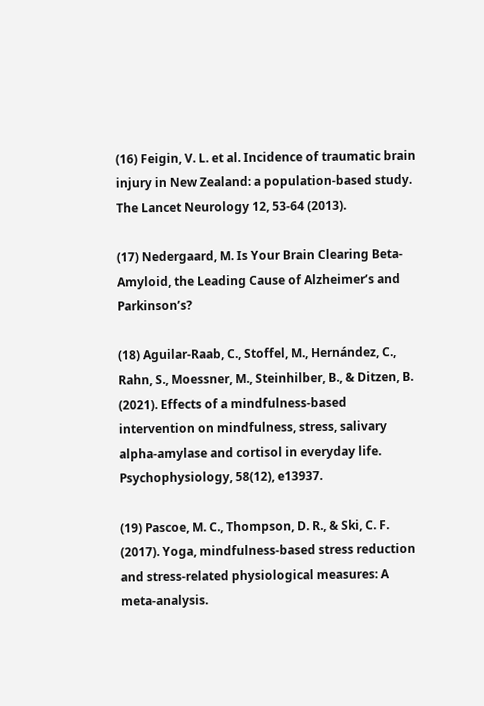(16) Feigin, V. L. et al. Incidence of traumatic brain injury in New Zealand: a population-based study. The Lancet Neurology 12, 53-64 (2013).

(17) Nedergaard, M. Is Your Brain Clearing Beta-Amyloid, the Leading Cause of Alzheimer’s and Parkinson’s?

(18) Aguilar‐Raab, C., Stoffel, M., Hernández, C., Rahn, S., Moessner, M., Steinhilber, B., & Ditzen, B. (2021). Effects of a mindfulness‐based intervention on mindfulness, stress, salivary alpha‐amylase and cortisol in everyday life. Psychophysiology, 58(12), e13937.

(19) Pascoe, M. C., Thompson, D. R., & Ski, C. F. (2017). Yoga, mindfulness-based stress reduction and stress-related physiological measures: A meta-analysis.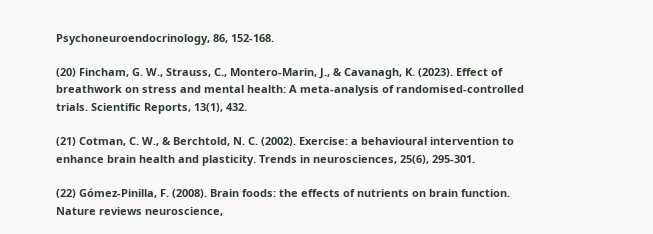Psychoneuroendocrinology, 86, 152-168.

(20) Fincham, G. W., Strauss, C., Montero-Marin, J., & Cavanagh, K. (2023). Effect of breathwork on stress and mental health: A meta-analysis of randomised-controlled trials. Scientific Reports, 13(1), 432.

(21) Cotman, C. W., & Berchtold, N. C. (2002). Exercise: a behavioural intervention to enhance brain health and plasticity. Trends in neurosciences, 25(6), 295-301.

(22) Gómez-Pinilla, F. (2008). Brain foods: the effects of nutrients on brain function. Nature reviews neuroscience,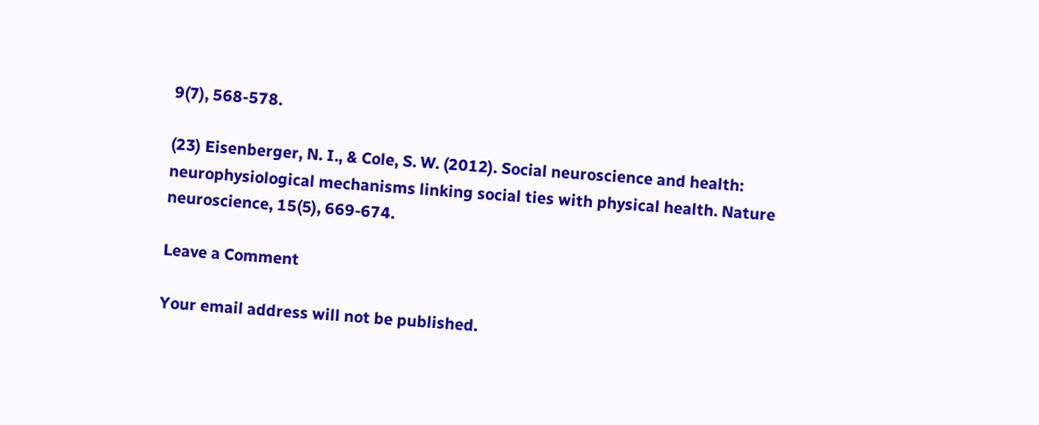9(7), 568-578.

(23) Eisenberger, N. I., & Cole, S. W. (2012). Social neuroscience and health: neurophysiological mechanisms linking social ties with physical health. Nature neuroscience, 15(5), 669-674.

Leave a Comment

Your email address will not be published.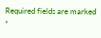Required fields are marked *